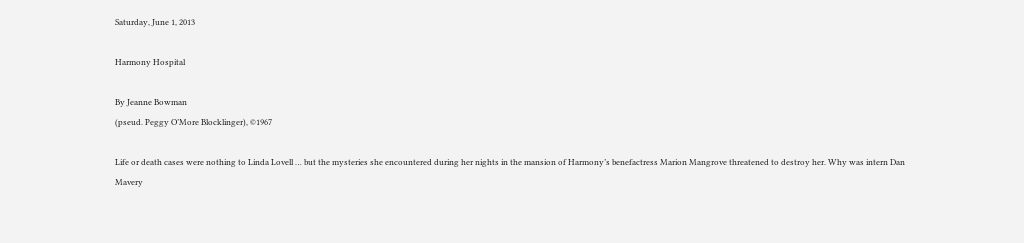Saturday, June 1, 2013

Harmony Hospital

By Jeanne Bowman
(pseud. Peggy O’More Blocklinger), ©1967

Life or death cases were nothing to Linda Lovell … but the mysteries she encountered during her nights in the mansion of Harmony’s benefactress Marion Mangrove threatened to destroy her. Why was intern Dan Mavery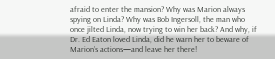afraid to enter the mansion? Why was Marion always spying on Linda? Why was Bob Ingersoll, the man who once jilted Linda, now trying to win her back? And why, if Dr. Ed Eaton loved Linda, did he warn her to beware of Marion’s actions—and leave her there!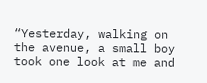“Yesterday, walking on the avenue, a small boy took one look at me and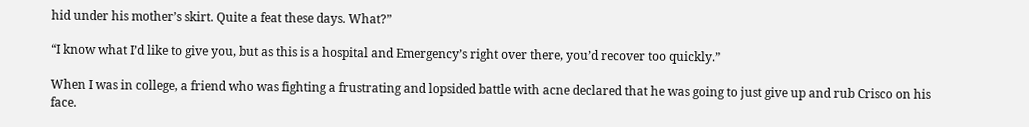hid under his mother’s skirt. Quite a feat these days. What?”

“I know what I’d like to give you, but as this is a hospital and Emergency’s right over there, you’d recover too quickly.”

When I was in college, a friend who was fighting a frustrating and lopsided battle with acne declared that he was going to just give up and rub Crisco on his face.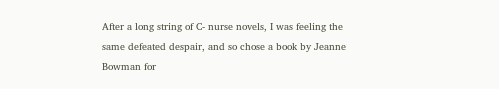After a long string of C- nurse novels, I was feeling the same defeated despair, and so chose a book by Jeanne Bowman for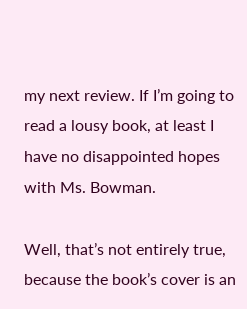my next review. If I’m going to read a lousy book, at least I have no disappointed hopes with Ms. Bowman.

Well, that’s not entirely true, because the book’s cover is an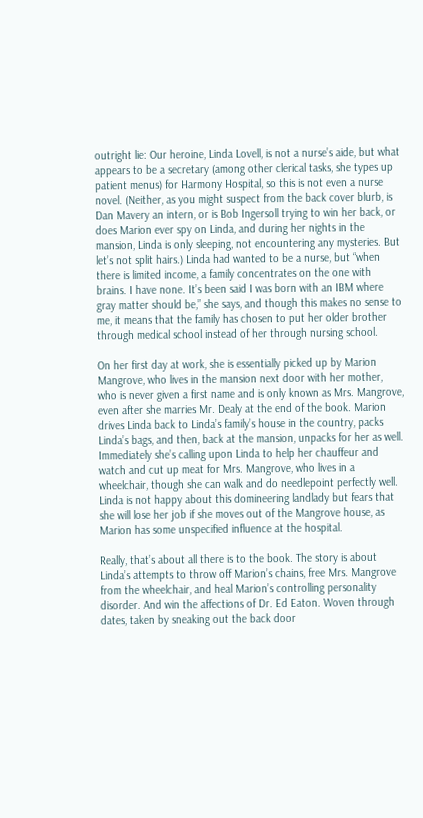outright lie: Our heroine, Linda Lovell, is not a nurse’s aide, but what appears to be a secretary (among other clerical tasks, she types up patient menus) for Harmony Hospital, so this is not even a nurse novel. (Neither, as you might suspect from the back cover blurb, is Dan Mavery an intern, or is Bob Ingersoll trying to win her back, or does Marion ever spy on Linda, and during her nights in the mansion, Linda is only sleeping, not encountering any mysteries. But let’s not split hairs.) Linda had wanted to be a nurse, but “when there is limited income, a family concentrates on the one with brains. I have none. It’s been said I was born with an IBM where gray matter should be,” she says, and though this makes no sense to me, it means that the family has chosen to put her older brother through medical school instead of her through nursing school.

On her first day at work, she is essentially picked up by Marion Mangrove, who lives in the mansion next door with her mother, who is never given a first name and is only known as Mrs. Mangrove, even after she marries Mr. Dealy at the end of the book. Marion drives Linda back to Linda’s family’s house in the country, packs Linda’s bags, and then, back at the mansion, unpacks for her as well. Immediately she’s calling upon Linda to help her chauffeur and watch and cut up meat for Mrs. Mangrove, who lives in a wheelchair, though she can walk and do needlepoint perfectly well. Linda is not happy about this domineering landlady but fears that she will lose her job if she moves out of the Mangrove house, as Marion has some unspecified influence at the hospital.

Really, that’s about all there is to the book. The story is about Linda’s attempts to throw off Marion’s chains, free Mrs. Mangrove from the wheelchair, and heal Marion’s controlling personality disorder. And win the affections of Dr. Ed Eaton. Woven through dates, taken by sneaking out the back door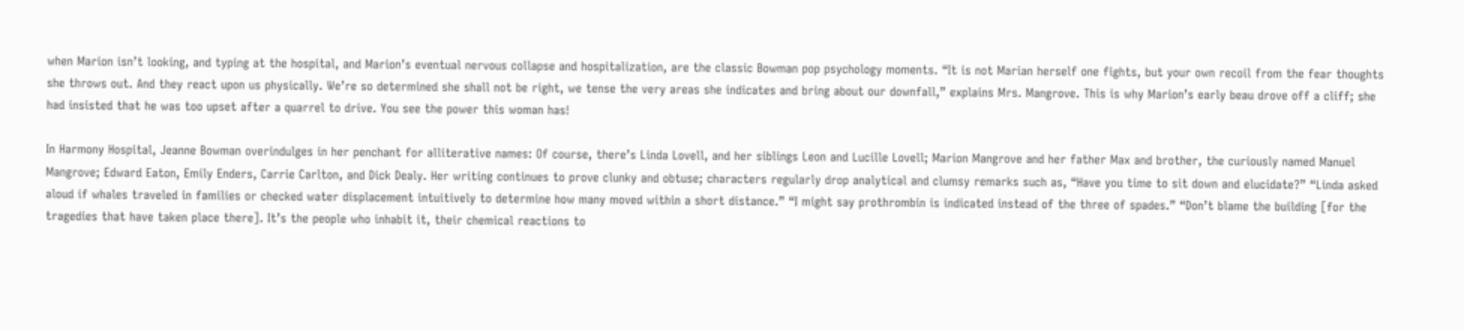when Marion isn’t looking, and typing at the hospital, and Marion’s eventual nervous collapse and hospitalization, are the classic Bowman pop psychology moments. “It is not Marian herself one fights, but your own recoil from the fear thoughts she throws out. And they react upon us physically. We’re so determined she shall not be right, we tense the very areas she indicates and bring about our downfall,” explains Mrs. Mangrove. This is why Marion’s early beau drove off a cliff; she had insisted that he was too upset after a quarrel to drive. You see the power this woman has!

In Harmony Hospital, Jeanne Bowman overindulges in her penchant for alliterative names: Of course, there’s Linda Lovell, and her siblings Leon and Lucille Lovell; Marion Mangrove and her father Max and brother, the curiously named Manuel Mangrove; Edward Eaton, Emily Enders, Carrie Carlton, and Dick Dealy. Her writing continues to prove clunky and obtuse; characters regularly drop analytical and clumsy remarks such as, “Have you time to sit down and elucidate?” “Linda asked aloud if whales traveled in families or checked water displacement intuitively to determine how many moved within a short distance.” “I might say prothrombin is indicated instead of the three of spades.” “Don’t blame the building [for the tragedies that have taken place there]. It’s the people who inhabit it, their chemical reactions to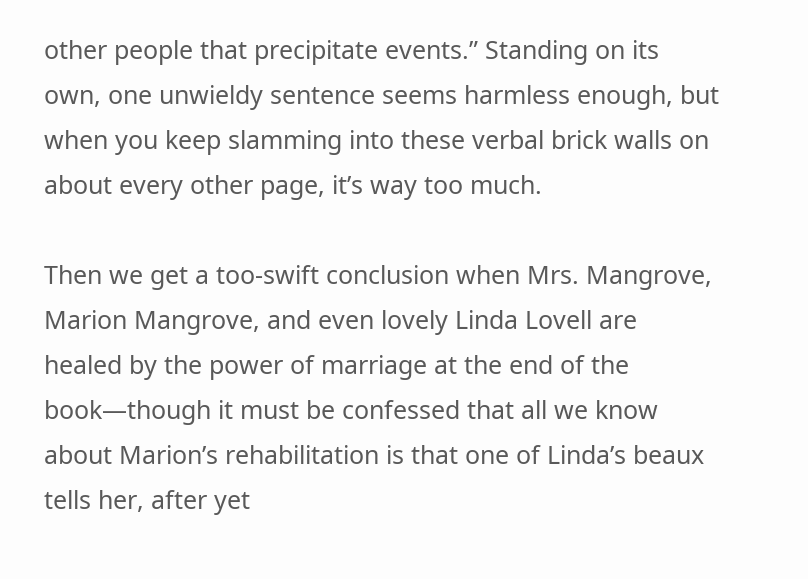other people that precipitate events.” Standing on its own, one unwieldy sentence seems harmless enough, but when you keep slamming into these verbal brick walls on about every other page, it’s way too much.

Then we get a too-swift conclusion when Mrs. Mangrove, Marion Mangrove, and even lovely Linda Lovell are healed by the power of marriage at the end of the book—though it must be confessed that all we know about Marion’s rehabilitation is that one of Linda’s beaux tells her, after yet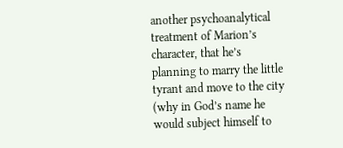another psychoanalytical treatment of Marion’s character, that he’s planning to marry the little tyrant and move to the city (why in God’s name he would subject himself to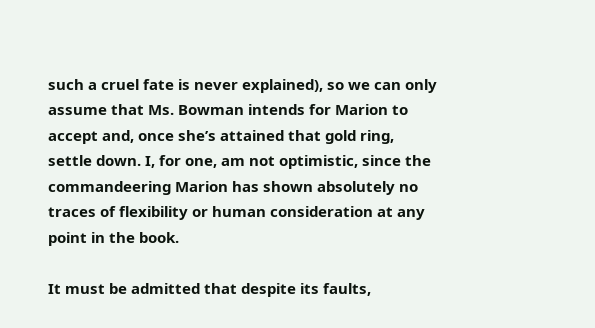such a cruel fate is never explained), so we can only assume that Ms. Bowman intends for Marion to accept and, once she’s attained that gold ring, settle down. I, for one, am not optimistic, since the commandeering Marion has shown absolutely no traces of flexibility or human consideration at any point in the book.

It must be admitted that despite its faults,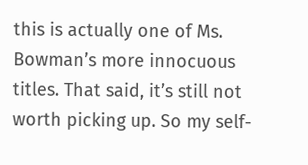this is actually one of Ms. Bowman’s more innocuous titles. That said, it’s still not worth picking up. So my self-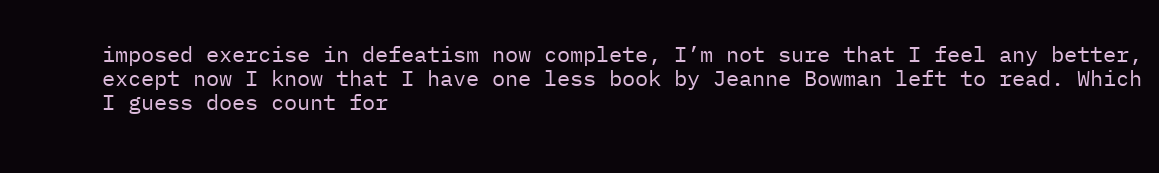imposed exercise in defeatism now complete, I’m not sure that I feel any better, except now I know that I have one less book by Jeanne Bowman left to read. Which I guess does count for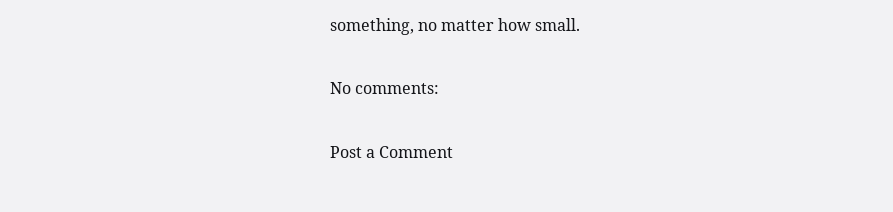something, no matter how small.

No comments:

Post a Comment